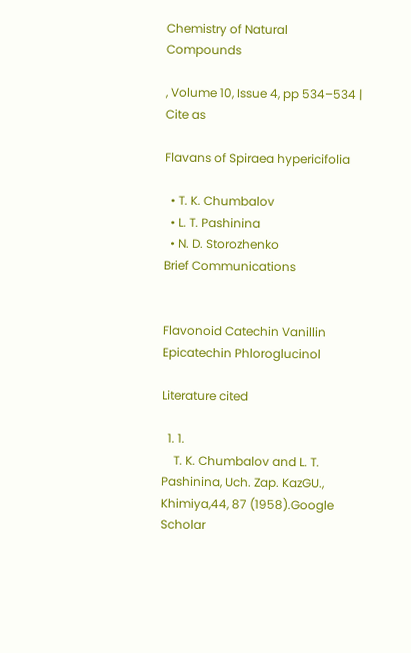Chemistry of Natural Compounds

, Volume 10, Issue 4, pp 534–534 | Cite as

Flavans of Spiraea hypericifolia

  • T. K. Chumbalov
  • L. T. Pashinina
  • N. D. Storozhenko
Brief Communications


Flavonoid Catechin Vanillin Epicatechin Phloroglucinol

Literature cited

  1. 1.
    T. K. Chumbalov and L. T. Pashinina, Uch. Zap. KazGU., Khimiya,44, 87 (1958).Google Scholar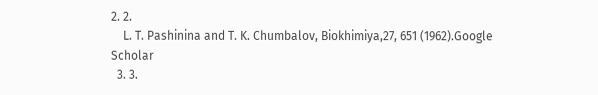2. 2.
    L. T. Pashinina and T. K. Chumbalov, Biokhimiya,27, 651 (1962).Google Scholar
  3. 3.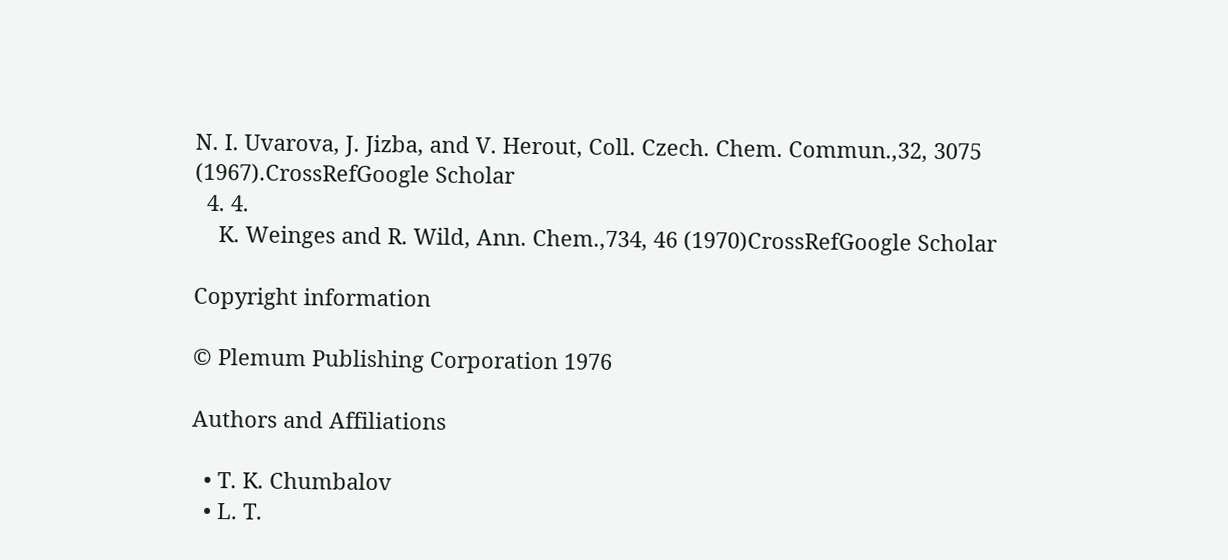N. I. Uvarova, J. Jizba, and V. Herout, Coll. Czech. Chem. Commun.,32, 3075 (1967).CrossRefGoogle Scholar
  4. 4.
    K. Weinges and R. Wild, Ann. Chem.,734, 46 (1970)CrossRefGoogle Scholar

Copyright information

© Plemum Publishing Corporation 1976

Authors and Affiliations

  • T. K. Chumbalov
  • L. T.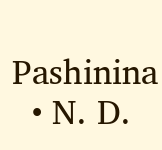Pashinina
  • N. D.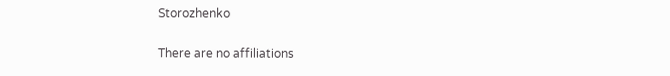Storozhenko

There are no affiliations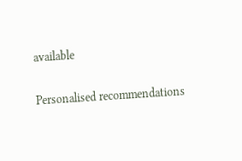available

Personalised recommendations